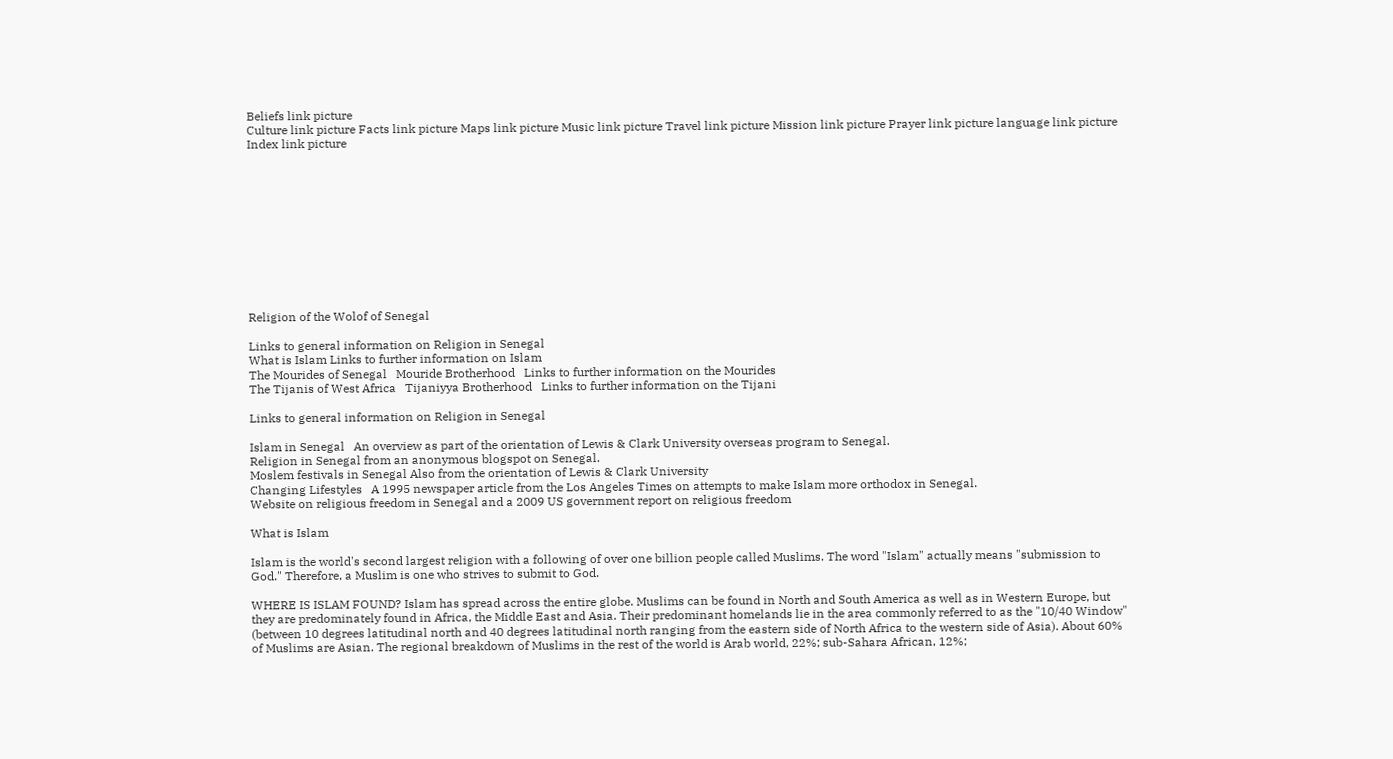Beliefs link picture
Culture link picture Facts link picture Maps link picture Music link picture Travel link picture Mission link picture Prayer link picture language link picture Index link picture











Religion of the Wolof of Senegal

Links to general information on Religion in Senegal
What is Islam Links to further information on Islam
The Mourides of Senegal   Mouride Brotherhood   Links to further information on the Mourides
The Tijanis of West Africa   Tijaniyya Brotherhood   Links to further information on the Tijani

Links to general information on Religion in Senegal

Islam in Senegal   An overview as part of the orientation of Lewis & Clark University overseas program to Senegal.
Religion in Senegal from an anonymous blogspot on Senegal.
Moslem festivals in Senegal Also from the orientation of Lewis & Clark University
Changing Lifestyles   A 1995 newspaper article from the Los Angeles Times on attempts to make Islam more orthodox in Senegal.
Website on religious freedom in Senegal and a 2009 US government report on religious freedom

What is Islam

Islam is the world's second largest religion with a following of over one billion people called Muslims. The word "Islam" actually means "submission to God." Therefore, a Muslim is one who strives to submit to God.

WHERE IS ISLAM FOUND? Islam has spread across the entire globe. Muslims can be found in North and South America as well as in Western Europe, but they are predominately found in Africa, the Middle East and Asia. Their predominant homelands lie in the area commonly referred to as the "10/40 Window" (between 10 degrees latitudinal north and 40 degrees latitudinal north ranging from the eastern side of North Africa to the western side of Asia). About 60% of Muslims are Asian. The regional breakdown of Muslims in the rest of the world is Arab world, 22%; sub-Sahara African, 12%;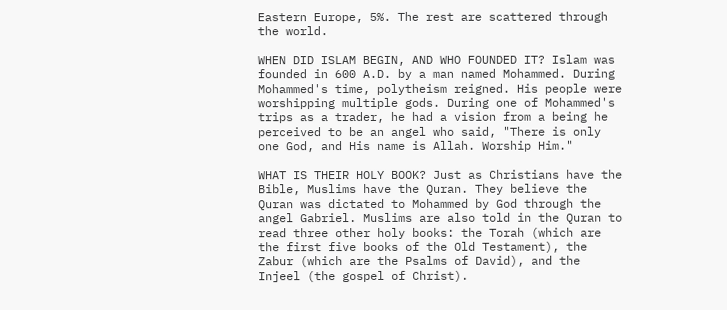Eastern Europe, 5%. The rest are scattered through the world.

WHEN DID ISLAM BEGIN, AND WHO FOUNDED IT? Islam was founded in 600 A.D. by a man named Mohammed. During Mohammed's time, polytheism reigned. His people were worshipping multiple gods. During one of Mohammed's trips as a trader, he had a vision from a being he perceived to be an angel who said, "There is only one God, and His name is Allah. Worship Him."

WHAT IS THEIR HOLY BOOK? Just as Christians have the Bible, Muslims have the Quran. They believe the Quran was dictated to Mohammed by God through the angel Gabriel. Muslims are also told in the Quran to read three other holy books: the Torah (which are the first five books of the Old Testament), the Zabur (which are the Psalms of David), and the Injeel (the gospel of Christ).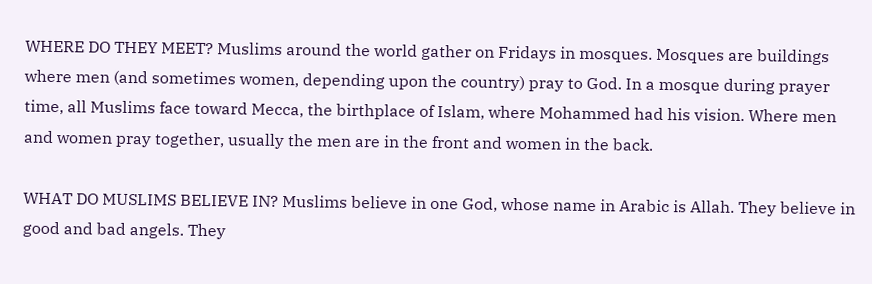WHERE DO THEY MEET? Muslims around the world gather on Fridays in mosques. Mosques are buildings where men (and sometimes women, depending upon the country) pray to God. In a mosque during prayer time, all Muslims face toward Mecca, the birthplace of Islam, where Mohammed had his vision. Where men and women pray together, usually the men are in the front and women in the back.

WHAT DO MUSLIMS BELIEVE IN? Muslims believe in one God, whose name in Arabic is Allah. They believe in good and bad angels. They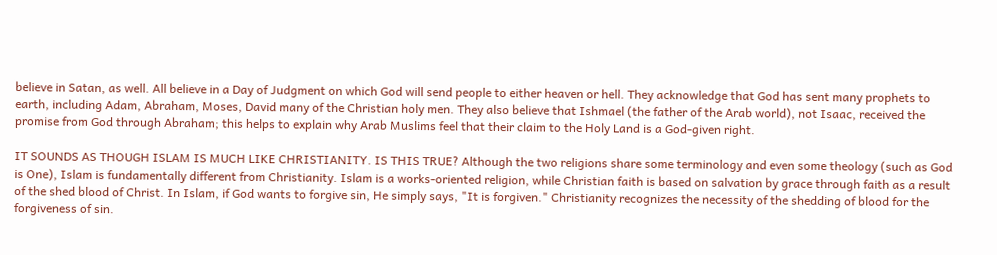believe in Satan, as well. All believe in a Day of Judgment on which God will send people to either heaven or hell. They acknowledge that God has sent many prophets to earth, including Adam, Abraham, Moses, David many of the Christian holy men. They also believe that Ishmael (the father of the Arab world), not Isaac, received the promise from God through Abraham; this helps to explain why Arab Muslims feel that their claim to the Holy Land is a God-given right.

IT SOUNDS AS THOUGH ISLAM IS MUCH LIKE CHRISTIANITY. IS THIS TRUE? Although the two religions share some terminology and even some theology (such as God is One), Islam is fundamentally different from Christianity. Islam is a works-oriented religion, while Christian faith is based on salvation by grace through faith as a result of the shed blood of Christ. In Islam, if God wants to forgive sin, He simply says, "It is forgiven." Christianity recognizes the necessity of the shedding of blood for the forgiveness of sin.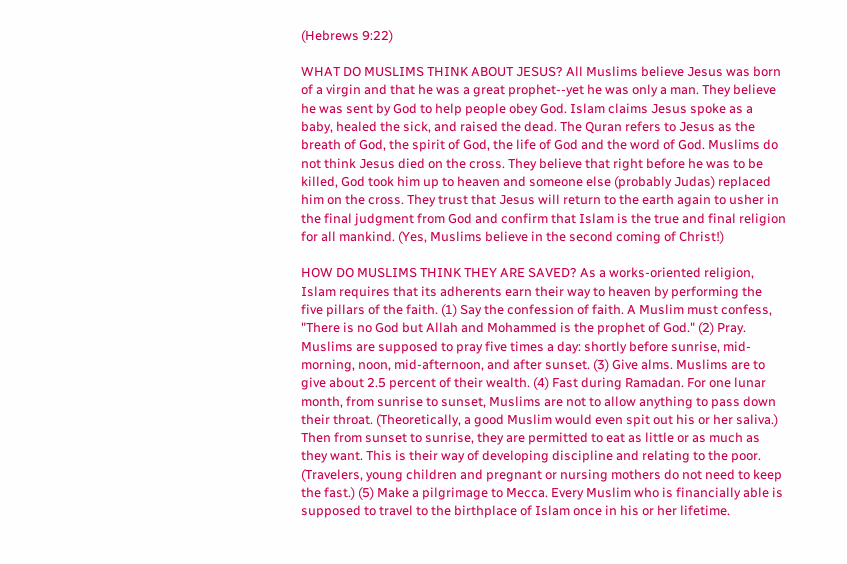(Hebrews 9:22)

WHAT DO MUSLIMS THINK ABOUT JESUS? All Muslims believe Jesus was born of a virgin and that he was a great prophet--yet he was only a man. They believe he was sent by God to help people obey God. Islam claims Jesus spoke as a baby, healed the sick, and raised the dead. The Quran refers to Jesus as the breath of God, the spirit of God, the life of God and the word of God. Muslims do not think Jesus died on the cross. They believe that right before he was to be killed, God took him up to heaven and someone else (probably Judas) replaced him on the cross. They trust that Jesus will return to the earth again to usher in the final judgment from God and confirm that Islam is the true and final religion for all mankind. (Yes, Muslims believe in the second coming of Christ!)

HOW DO MUSLIMS THINK THEY ARE SAVED? As a works-oriented religion, Islam requires that its adherents earn their way to heaven by performing the five pillars of the faith. (1) Say the confession of faith. A Muslim must confess, "There is no God but Allah and Mohammed is the prophet of God." (2) Pray. Muslims are supposed to pray five times a day: shortly before sunrise, mid-morning, noon, mid-afternoon, and after sunset. (3) Give alms. Muslims are to give about 2.5 percent of their wealth. (4) Fast during Ramadan. For one lunar month, from sunrise to sunset, Muslims are not to allow anything to pass down their throat. (Theoretically, a good Muslim would even spit out his or her saliva.) Then from sunset to sunrise, they are permitted to eat as little or as much as they want. This is their way of developing discipline and relating to the poor. (Travelers, young children and pregnant or nursing mothers do not need to keep the fast.) (5) Make a pilgrimage to Mecca. Every Muslim who is financially able is supposed to travel to the birthplace of Islam once in his or her lifetime.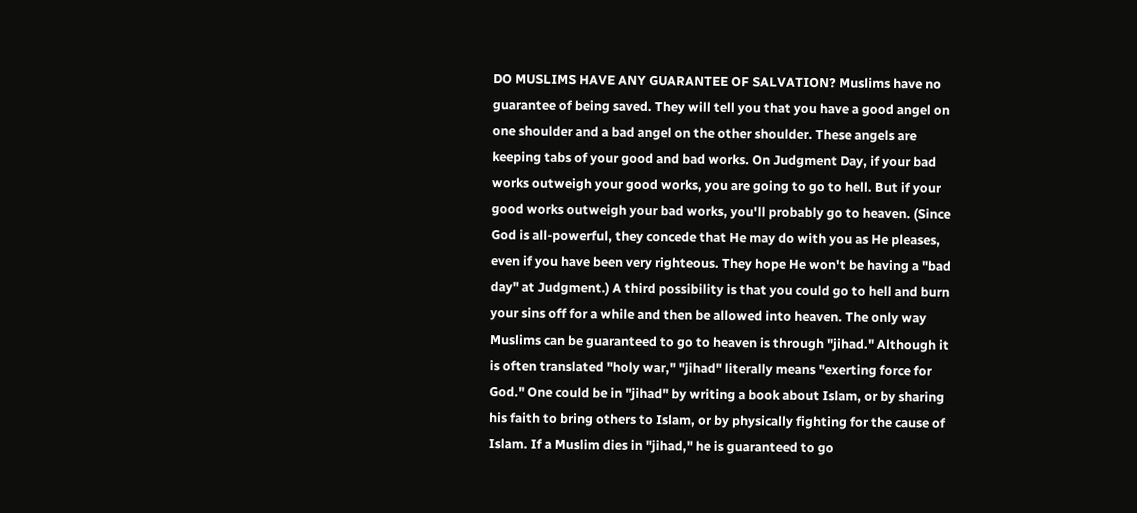DO MUSLIMS HAVE ANY GUARANTEE OF SALVATION? Muslims have no guarantee of being saved. They will tell you that you have a good angel on one shoulder and a bad angel on the other shoulder. These angels are keeping tabs of your good and bad works. On Judgment Day, if your bad works outweigh your good works, you are going to go to hell. But if your good works outweigh your bad works, you'll probably go to heaven. (Since God is all-powerful, they concede that He may do with you as He pleases, even if you have been very righteous. They hope He won't be having a "bad day" at Judgment.) A third possibility is that you could go to hell and burn your sins off for a while and then be allowed into heaven. The only way Muslims can be guaranteed to go to heaven is through "jihad." Although it is often translated "holy war," "jihad" literally means "exerting force for God." One could be in "jihad" by writing a book about Islam, or by sharing his faith to bring others to Islam, or by physically fighting for the cause of Islam. If a Muslim dies in "jihad," he is guaranteed to go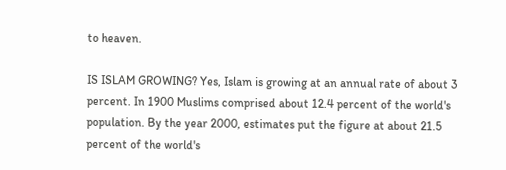to heaven.

IS ISLAM GROWING? Yes, Islam is growing at an annual rate of about 3 percent. In 1900 Muslims comprised about 12.4 percent of the world's population. By the year 2000, estimates put the figure at about 21.5 percent of the world's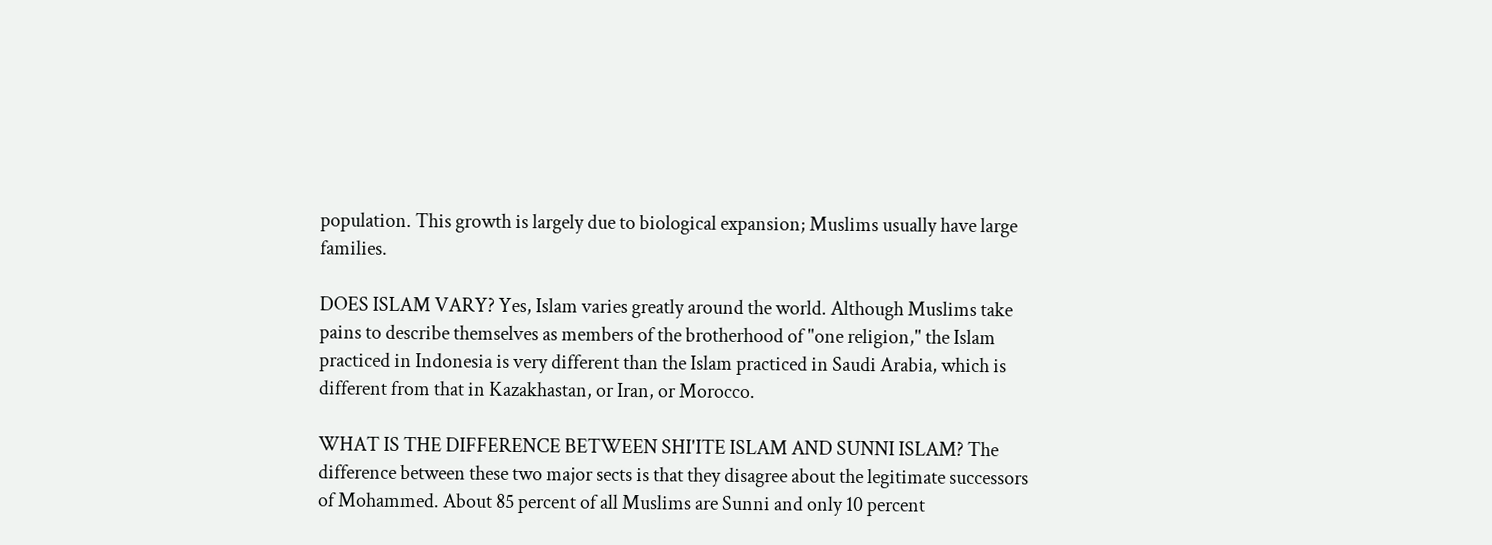population. This growth is largely due to biological expansion; Muslims usually have large families.

DOES ISLAM VARY? Yes, Islam varies greatly around the world. Although Muslims take pains to describe themselves as members of the brotherhood of "one religion," the Islam practiced in Indonesia is very different than the Islam practiced in Saudi Arabia, which is different from that in Kazakhastan, or Iran, or Morocco.

WHAT IS THE DIFFERENCE BETWEEN SHI'ITE ISLAM AND SUNNI ISLAM? The difference between these two major sects is that they disagree about the legitimate successors of Mohammed. About 85 percent of all Muslims are Sunni and only 10 percent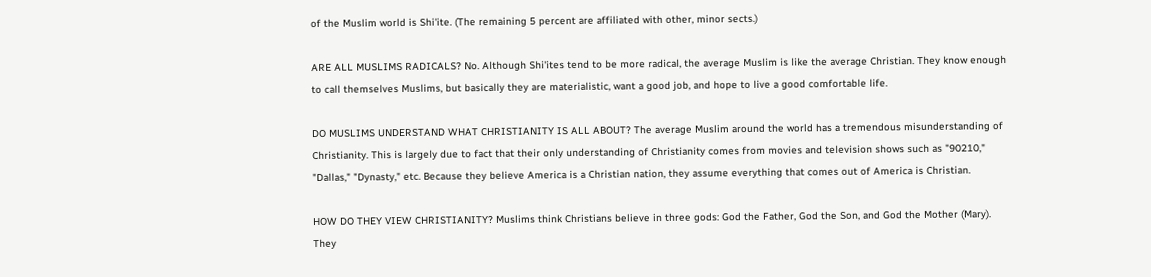of the Muslim world is Shi'ite. (The remaining 5 percent are affiliated with other, minor sects.)

ARE ALL MUSLIMS RADICALS? No. Although Shi'ites tend to be more radical, the average Muslim is like the average Christian. They know enough to call themselves Muslims, but basically they are materialistic, want a good job, and hope to live a good comfortable life.

DO MUSLIMS UNDERSTAND WHAT CHRISTIANITY IS ALL ABOUT? The average Muslim around the world has a tremendous misunderstanding of Christianity. This is largely due to fact that their only understanding of Christianity comes from movies and television shows such as "90210," "Dallas," "Dynasty," etc. Because they believe America is a Christian nation, they assume everything that comes out of America is Christian.

HOW DO THEY VIEW CHRISTIANITY? Muslims think Christians believe in three gods: God the Father, God the Son, and God the Mother (Mary). They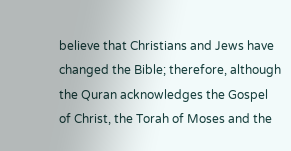believe that Christians and Jews have changed the Bible; therefore, although the Quran acknowledges the Gospel of Christ, the Torah of Moses and the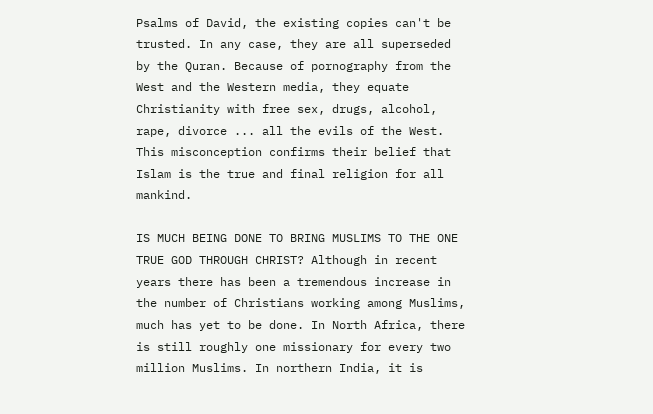Psalms of David, the existing copies can't be trusted. In any case, they are all superseded by the Quran. Because of pornography from the West and the Western media, they equate Christianity with free sex, drugs, alcohol, rape, divorce ... all the evils of the West. This misconception confirms their belief that Islam is the true and final religion for all mankind.

IS MUCH BEING DONE TO BRING MUSLIMS TO THE ONE TRUE GOD THROUGH CHRIST? Although in recent years there has been a tremendous increase in the number of Christians working among Muslims, much has yet to be done. In North Africa, there is still roughly one missionary for every two million Muslims. In northern India, it is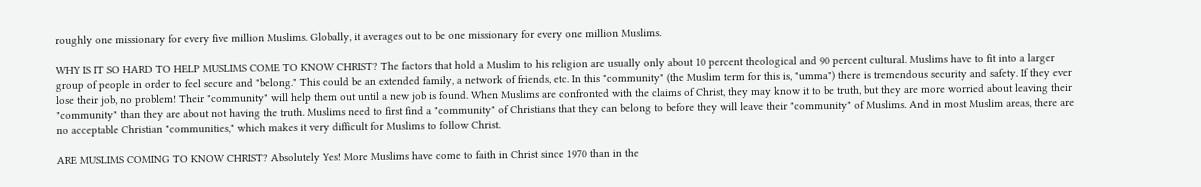roughly one missionary for every five million Muslims. Globally, it averages out to be one missionary for every one million Muslims.

WHY IS IT SO HARD TO HELP MUSLIMS COME TO KNOW CHRIST? The factors that hold a Muslim to his religion are usually only about 10 percent theological and 90 percent cultural. Muslims have to fit into a larger group of people in order to feel secure and "belong." This could be an extended family, a network of friends, etc. In this "community" (the Muslim term for this is, "umma") there is tremendous security and safety. If they ever lose their job, no problem! Their "community" will help them out until a new job is found. When Muslims are confronted with the claims of Christ, they may know it to be truth, but they are more worried about leaving their "community" than they are about not having the truth. Muslims need to first find a "community" of Christians that they can belong to before they will leave their "community" of Muslims. And in most Muslim areas, there are no acceptable Christian "communities," which makes it very difficult for Muslims to follow Christ.

ARE MUSLIMS COMING TO KNOW CHRIST? Absolutely Yes! More Muslims have come to faith in Christ since 1970 than in the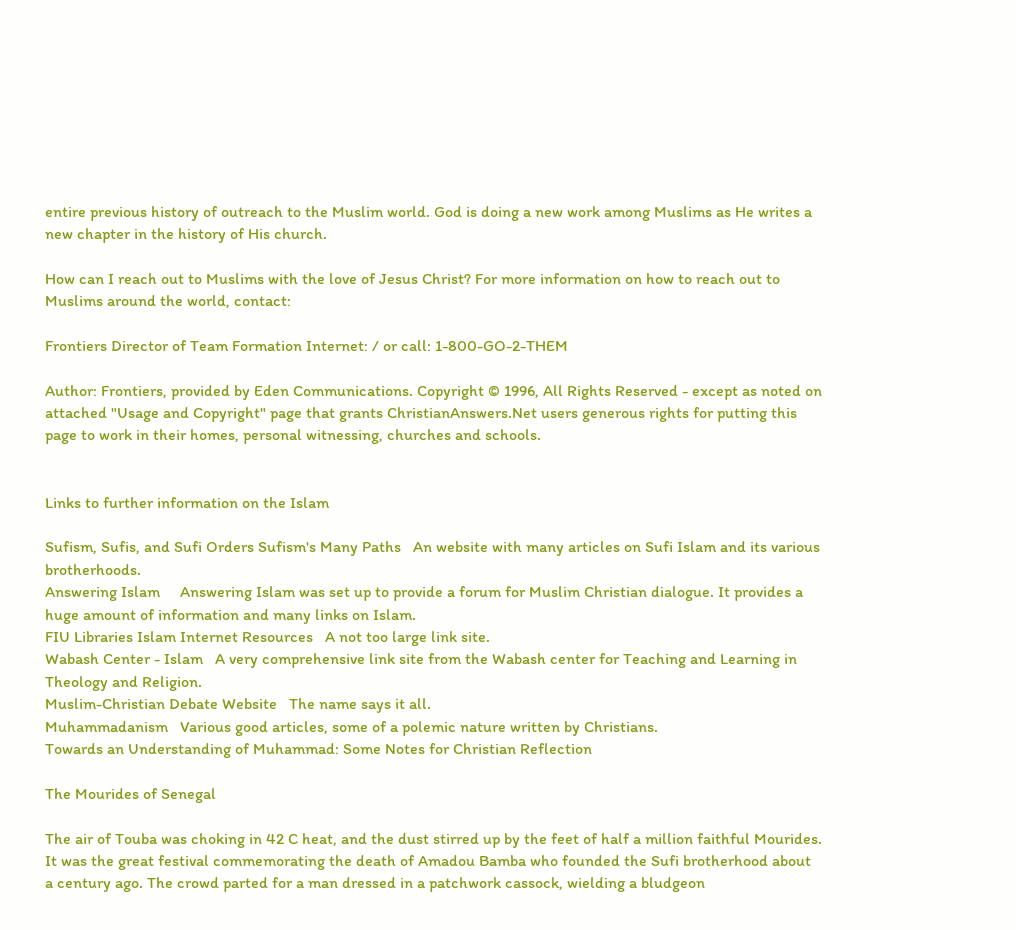entire previous history of outreach to the Muslim world. God is doing a new work among Muslims as He writes a new chapter in the history of His church.

How can I reach out to Muslims with the love of Jesus Christ? For more information on how to reach out to Muslims around the world, contact:

Frontiers Director of Team Formation Internet: / or call: 1-800-GO-2-THEM

Author: Frontiers, provided by Eden Communications. Copyright © 1996, All Rights Reserved - except as noted on attached "Usage and Copyright" page that grants ChristianAnswers.Net users generous rights for putting this page to work in their homes, personal witnessing, churches and schools.


Links to further information on the Islam

Sufism, Sufis, and Sufi Orders Sufism's Many Paths   An website with many articles on Sufi Islam and its various brotherhoods.
Answering Islam     Answering Islam was set up to provide a forum for Muslim Christian dialogue. It provides a huge amount of information and many links on Islam.
FIU Libraries Islam Internet Resources   A not too large link site.
Wabash Center - Islam   A very comprehensive link site from the Wabash center for Teaching and Learning in Theology and Religion.
Muslim-Christian Debate Website   The name says it all.
Muhammadanism   Various good articles, some of a polemic nature written by Christians.
Towards an Understanding of Muhammad: Some Notes for Christian Reflection

The Mourides of Senegal

The air of Touba was choking in 42 C heat, and the dust stirred up by the feet of half a million faithful Mourides. It was the great festival commemorating the death of Amadou Bamba who founded the Sufi brotherhood about a century ago. The crowd parted for a man dressed in a patchwork cassock, wielding a bludgeon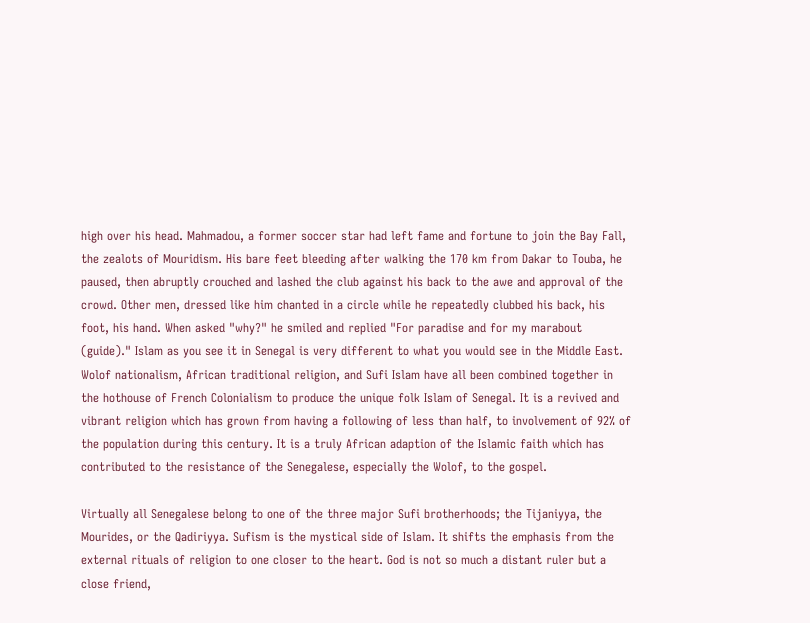high over his head. Mahmadou, a former soccer star had left fame and fortune to join the Bay Fall, the zealots of Mouridism. His bare feet bleeding after walking the 170 km from Dakar to Touba, he paused, then abruptly crouched and lashed the club against his back to the awe and approval of the crowd. Other men, dressed like him chanted in a circle while he repeatedly clubbed his back, his foot, his hand. When asked "why?" he smiled and replied "For paradise and for my marabout (guide)." Islam as you see it in Senegal is very different to what you would see in the Middle East. Wolof nationalism, African traditional religion, and Sufi Islam have all been combined together in the hothouse of French Colonialism to produce the unique folk Islam of Senegal. It is a revived and vibrant religion which has grown from having a following of less than half, to involvement of 92% of the population during this century. It is a truly African adaption of the Islamic faith which has contributed to the resistance of the Senegalese, especially the Wolof, to the gospel.

Virtually all Senegalese belong to one of the three major Sufi brotherhoods; the Tijaniyya, the Mourides, or the Qadiriyya. Sufism is the mystical side of Islam. It shifts the emphasis from the external rituals of religion to one closer to the heart. God is not so much a distant ruler but a close friend,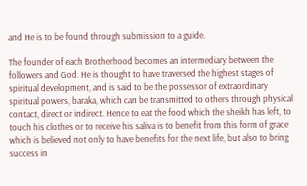and He is to be found through submission to a guide.

The founder of each Brotherhood becomes an intermediary between the followers and God. He is thought to have traversed the highest stages of spiritual development, and is said to be the possessor of extraordinary spiritual powers, baraka, which can be transmitted to others through physical contact, direct or indirect. Hence to eat the food which the sheikh has left, to touch his clothes or to receive his saliva is to benefit from this form of grace which is believed not only to have benefits for the next life, but also to bring success in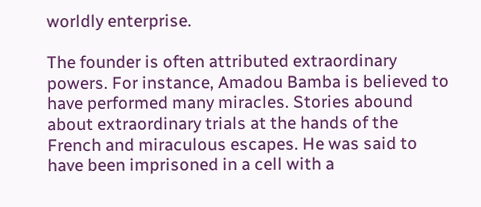worldly enterprise.

The founder is often attributed extraordinary powers. For instance, Amadou Bamba is believed to have performed many miracles. Stories abound about extraordinary trials at the hands of the French and miraculous escapes. He was said to have been imprisoned in a cell with a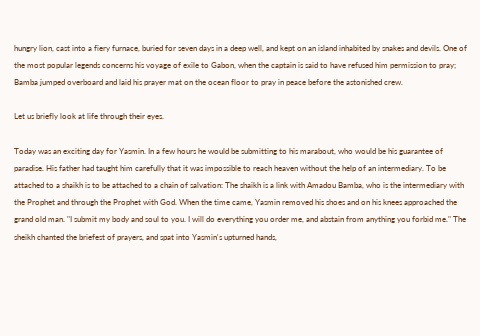hungry lion, cast into a fiery furnace, buried for seven days in a deep well, and kept on an island inhabited by snakes and devils. One of the most popular legends concerns his voyage of exile to Gabon, when the captain is said to have refused him permission to pray; Bamba jumped overboard and laid his prayer mat on the ocean floor to pray in peace before the astonished crew.

Let us briefly look at life through their eyes.

Today was an exciting day for Yasmin. In a few hours he would be submitting to his marabout, who would be his guarantee of paradise. His father had taught him carefully that it was impossible to reach heaven without the help of an intermediary. To be attached to a shaikh is to be attached to a chain of salvation: The shaikh is a link with Amadou Bamba, who is the intermediary with the Prophet and through the Prophet with God. When the time came, Yasmin removed his shoes and on his knees approached the grand old man. "I submit my body and soul to you. I will do everything you order me, and abstain from anything you forbid me." The sheikh chanted the briefest of prayers, and spat into Yasmin's upturned hands,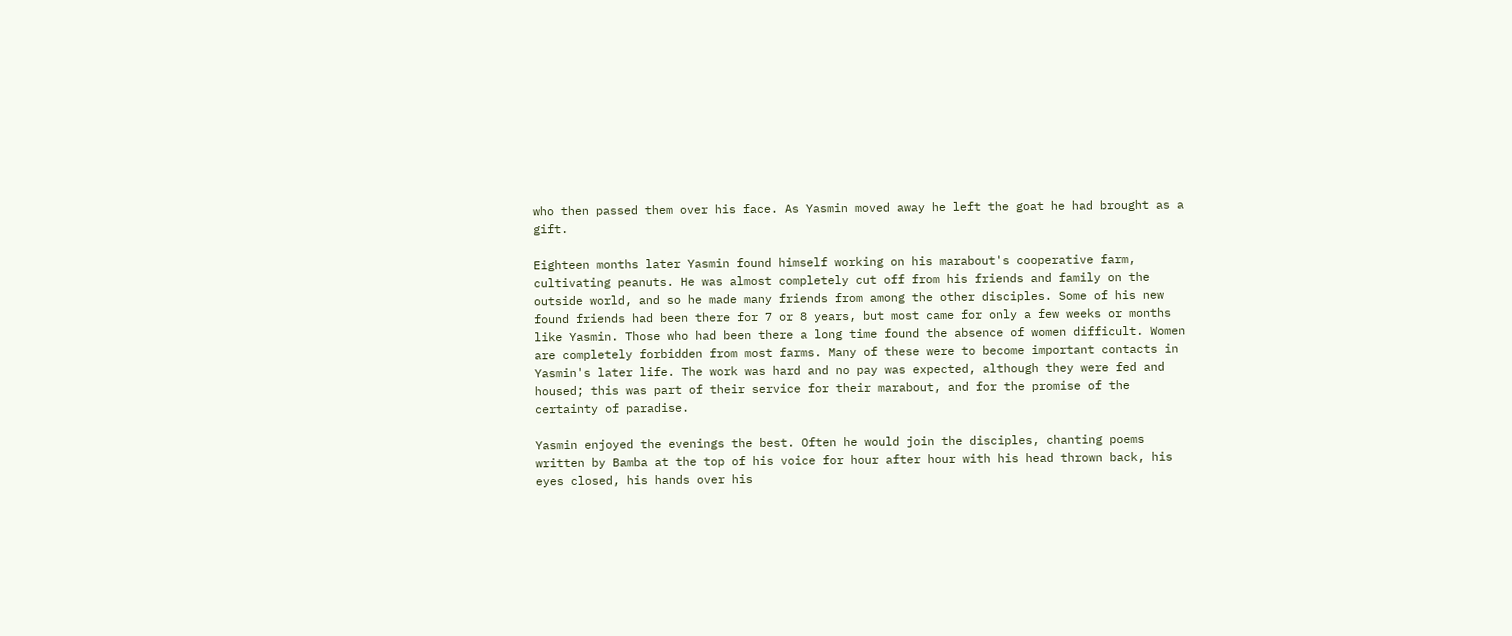who then passed them over his face. As Yasmin moved away he left the goat he had brought as a gift.

Eighteen months later Yasmin found himself working on his marabout's cooperative farm, cultivating peanuts. He was almost completely cut off from his friends and family on the outside world, and so he made many friends from among the other disciples. Some of his new found friends had been there for 7 or 8 years, but most came for only a few weeks or months like Yasmin. Those who had been there a long time found the absence of women difficult. Women are completely forbidden from most farms. Many of these were to become important contacts in Yasmin's later life. The work was hard and no pay was expected, although they were fed and housed; this was part of their service for their marabout, and for the promise of the certainty of paradise.

Yasmin enjoyed the evenings the best. Often he would join the disciples, chanting poems written by Bamba at the top of his voice for hour after hour with his head thrown back, his eyes closed, his hands over his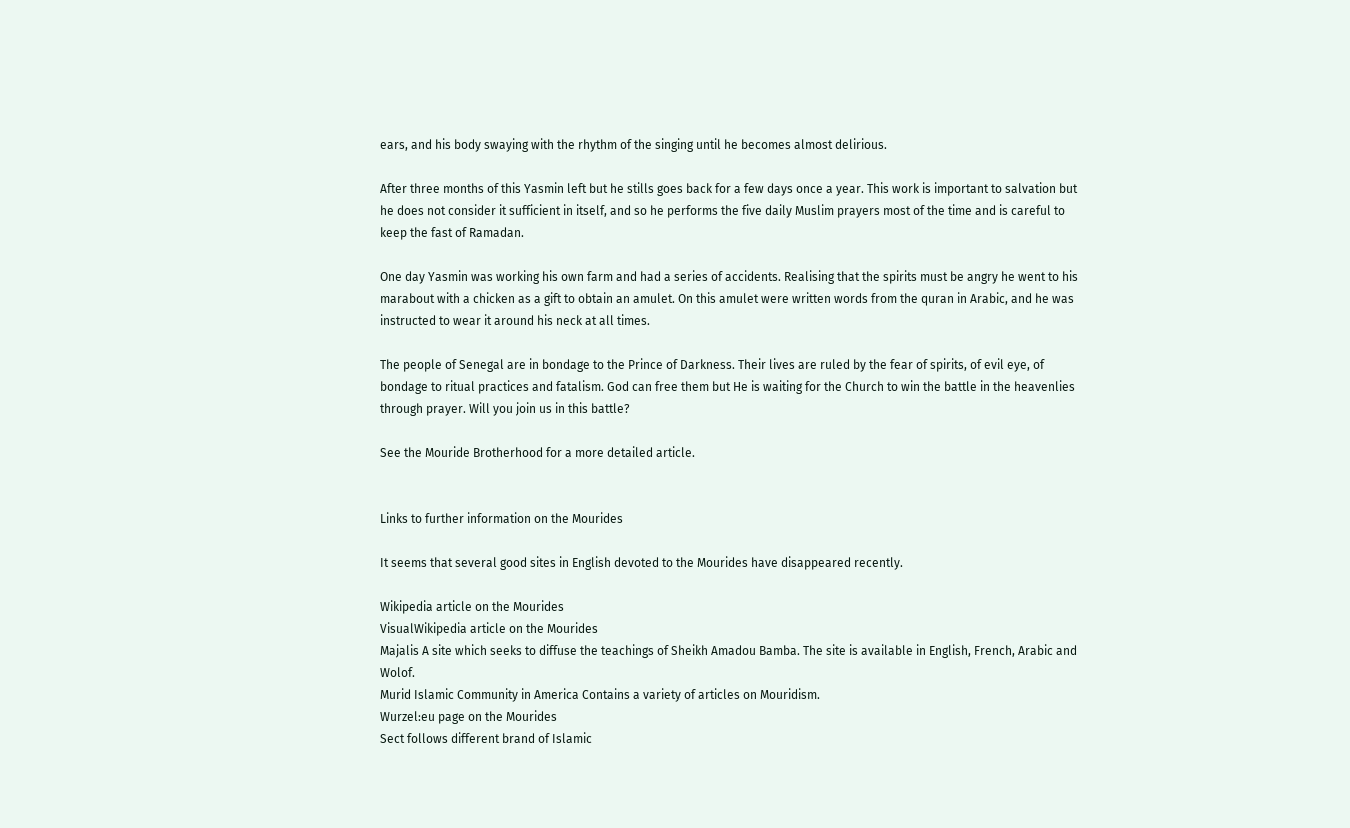ears, and his body swaying with the rhythm of the singing until he becomes almost delirious.

After three months of this Yasmin left but he stills goes back for a few days once a year. This work is important to salvation but he does not consider it sufficient in itself, and so he performs the five daily Muslim prayers most of the time and is careful to keep the fast of Ramadan.

One day Yasmin was working his own farm and had a series of accidents. Realising that the spirits must be angry he went to his marabout with a chicken as a gift to obtain an amulet. On this amulet were written words from the quran in Arabic, and he was instructed to wear it around his neck at all times.

The people of Senegal are in bondage to the Prince of Darkness. Their lives are ruled by the fear of spirits, of evil eye, of bondage to ritual practices and fatalism. God can free them but He is waiting for the Church to win the battle in the heavenlies through prayer. Will you join us in this battle?

See the Mouride Brotherhood for a more detailed article.


Links to further information on the Mourides

It seems that several good sites in English devoted to the Mourides have disappeared recently.

Wikipedia article on the Mourides
VisualWikipedia article on the Mourides
Majalis A site which seeks to diffuse the teachings of Sheikh Amadou Bamba. The site is available in English, French, Arabic and Wolof.
Murid Islamic Community in America Contains a variety of articles on Mouridism.
Wurzel:eu page on the Mourides
Sect follows different brand of Islamic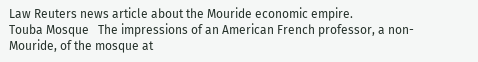Law Reuters news article about the Mouride economic empire.
Touba Mosque   The impressions of an American French professor, a non-Mouride, of the mosque at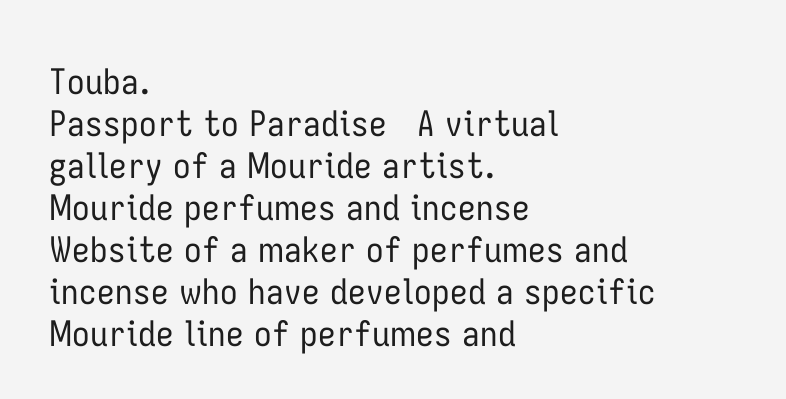Touba.
Passport to Paradise   A virtual gallery of a Mouride artist.
Mouride perfumes and incense   Website of a maker of perfumes and incense who have developed a specific Mouride line of perfumes and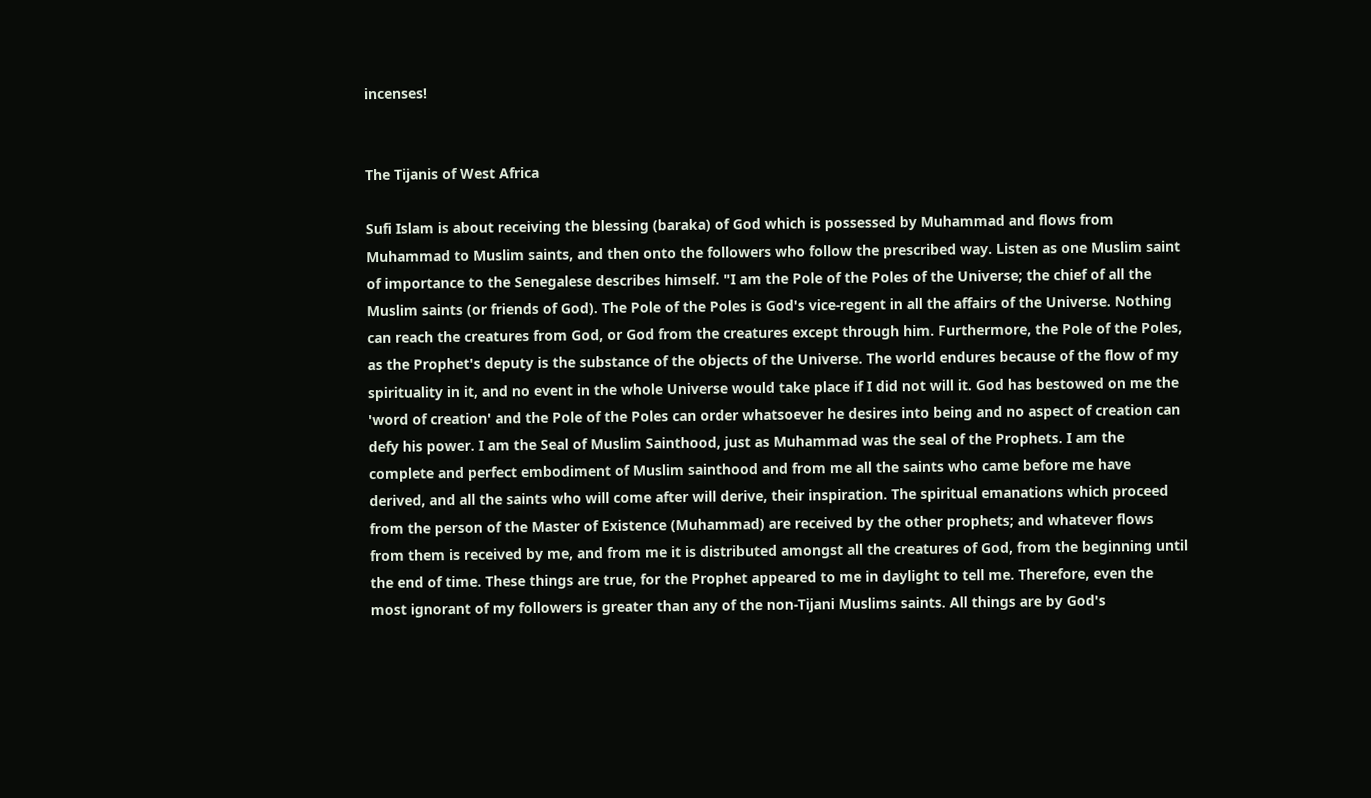incenses!


The Tijanis of West Africa

Sufi Islam is about receiving the blessing (baraka) of God which is possessed by Muhammad and flows from Muhammad to Muslim saints, and then onto the followers who follow the prescribed way. Listen as one Muslim saint of importance to the Senegalese describes himself. "I am the Pole of the Poles of the Universe; the chief of all the Muslim saints (or friends of God). The Pole of the Poles is God's vice-regent in all the affairs of the Universe. Nothing can reach the creatures from God, or God from the creatures except through him. Furthermore, the Pole of the Poles, as the Prophet's deputy is the substance of the objects of the Universe. The world endures because of the flow of my spirituality in it, and no event in the whole Universe would take place if I did not will it. God has bestowed on me the 'word of creation' and the Pole of the Poles can order whatsoever he desires into being and no aspect of creation can defy his power. I am the Seal of Muslim Sainthood, just as Muhammad was the seal of the Prophets. I am the complete and perfect embodiment of Muslim sainthood and from me all the saints who came before me have derived, and all the saints who will come after will derive, their inspiration. The spiritual emanations which proceed from the person of the Master of Existence (Muhammad) are received by the other prophets; and whatever flows from them is received by me, and from me it is distributed amongst all the creatures of God, from the beginning until the end of time. These things are true, for the Prophet appeared to me in daylight to tell me. Therefore, even the most ignorant of my followers is greater than any of the non-Tijani Muslims saints. All things are by God's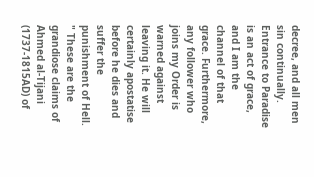decree, and all men sin continually. Entrance to Paradise is an act of grace, and I am the channel of that grace. Furthermore, any follower who joins my Order is warned against leaving it. He will certainly apostatise before he dies and suffer the punishment of Hell. " These are the grandiose claims of Ahmed al-Tijani (1737-1815AD) of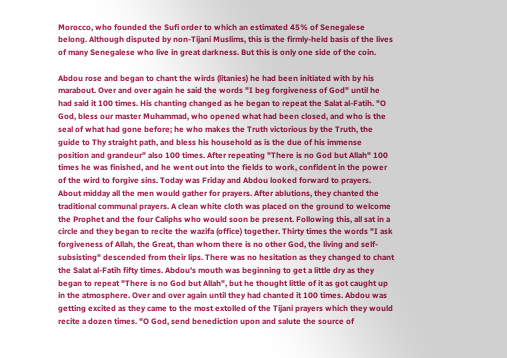Morocco, who founded the Sufi order to which an estimated 45% of Senegalese belong. Although disputed by non-Tijani Muslims, this is the firmly-held basis of the lives of many Senegalese who live in great darkness. But this is only one side of the coin.

Abdou rose and began to chant the wirds (litanies) he had been initiated with by his marabout. Over and over again he said the words "I beg forgiveness of God" until he had said it 100 times. His chanting changed as he began to repeat the Salat al-Fatih. "O God, bless our master Muhammad, who opened what had been closed, and who is the seal of what had gone before; he who makes the Truth victorious by the Truth, the guide to Thy straight path, and bless his household as is the due of his immense position and grandeur" also 100 times. After repeating "There is no God but Allah" 100 times he was finished, and he went out into the fields to work, confident in the power of the wird to forgive sins. Today was Friday and Abdou looked forward to prayers. About midday all the men would gather for prayers. After ablutions, they chanted the traditional communal prayers. A clean white cloth was placed on the ground to welcome the Prophet and the four Caliphs who would soon be present. Following this, all sat in a circle and they began to recite the wazifa (office) together. Thirty times the words "I ask forgiveness of Allah, the Great, than whom there is no other God, the living and self-subsisting" descended from their lips. There was no hesitation as they changed to chant the Salat al-Fatih fifty times. Abdou's mouth was beginning to get a little dry as they began to repeat "There is no God but Allah", but he thought little of it as got caught up in the atmosphere. Over and over again until they had chanted it 100 times. Abdou was getting excited as they came to the most extolled of the Tijani prayers which they would recite a dozen times. "O God, send benediction upon and salute the source of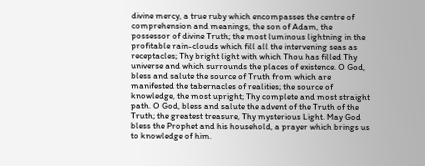divine mercy, a true ruby which encompasses the centre of comprehension and meanings, the son of Adam, the possessor of divine Truth; the most luminous lightning in the profitable rain-clouds which fill all the intervening seas as receptacles; Thy bright light with which Thou has filled Thy universe and which surrounds the places of existence. O God, bless and salute the source of Truth from which are manifested the tabernacles of realities; the source of knowledge, the most upright; Thy complete and most straight path. O God, bless and salute the advent of the Truth of the Truth; the greatest treasure, Thy mysterious Light. May God bless the Prophet and his household, a prayer which brings us to knowledge of him.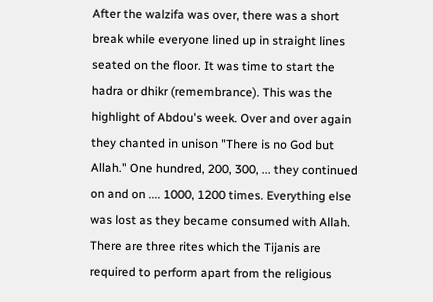After the walzifa was over, there was a short break while everyone lined up in straight lines seated on the floor. It was time to start the hadra or dhikr (remembrance). This was the highlight of Abdou's week. Over and over again they chanted in unison "There is no God but Allah." One hundred, 200, 300, ... they continued on and on .... 1000, 1200 times. Everything else was lost as they became consumed with Allah. There are three rites which the Tijanis are required to perform apart from the religious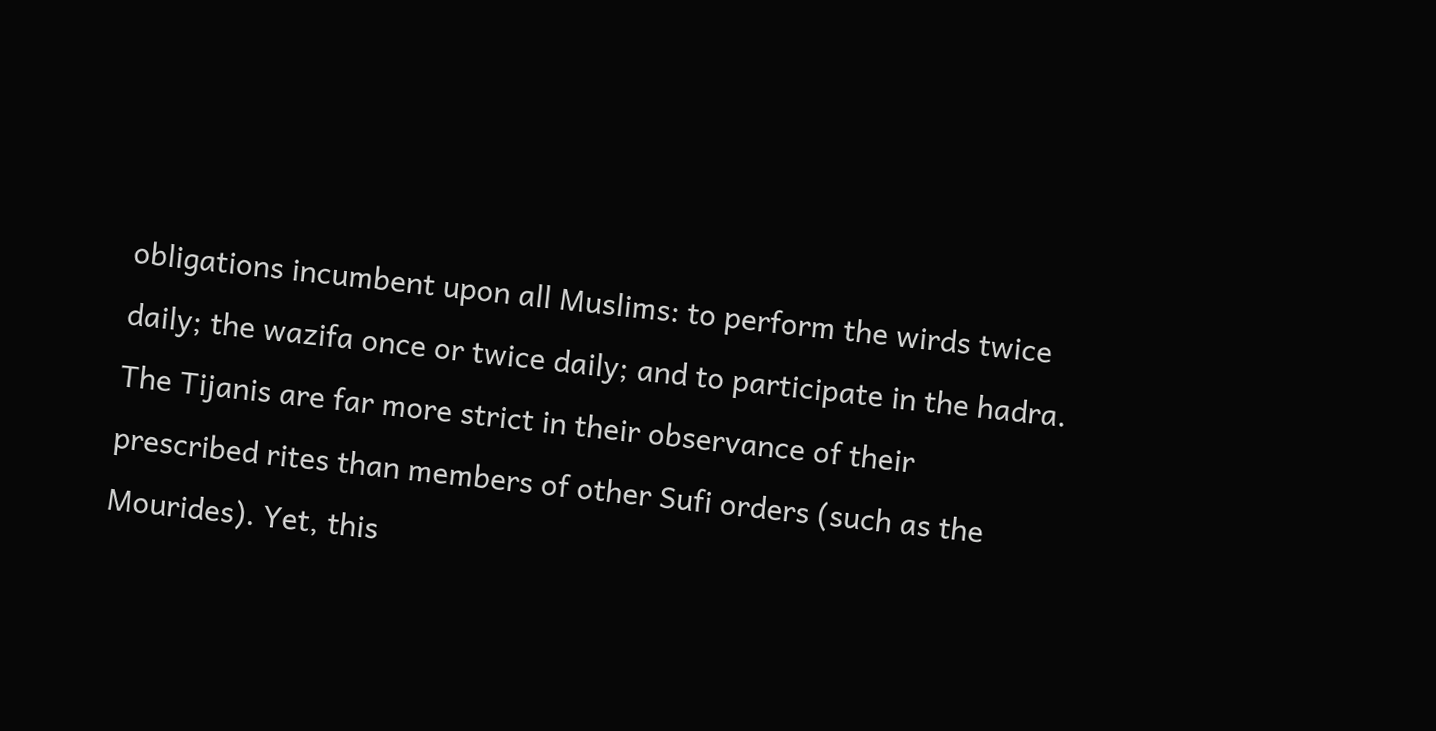obligations incumbent upon all Muslims: to perform the wirds twice daily; the wazifa once or twice daily; and to participate in the hadra. The Tijanis are far more strict in their observance of their prescribed rites than members of other Sufi orders (such as the Mourides). Yet, this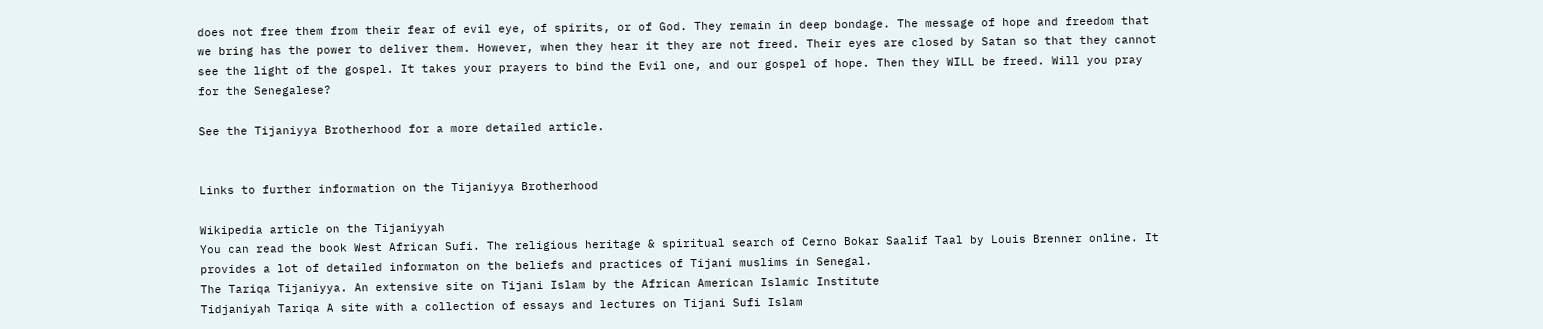does not free them from their fear of evil eye, of spirits, or of God. They remain in deep bondage. The message of hope and freedom that we bring has the power to deliver them. However, when they hear it they are not freed. Their eyes are closed by Satan so that they cannot see the light of the gospel. It takes your prayers to bind the Evil one, and our gospel of hope. Then they WILL be freed. Will you pray for the Senegalese?

See the Tijaniyya Brotherhood for a more detailed article.


Links to further information on the Tijaniyya Brotherhood

Wikipedia article on the Tijaniyyah
You can read the book West African Sufi. The religious heritage & spiritual search of Cerno Bokar Saalif Taal by Louis Brenner online. It provides a lot of detailed informaton on the beliefs and practices of Tijani muslims in Senegal.
The Tariqa Tijaniyya. An extensive site on Tijani Islam by the African American Islamic Institute
Tidjaniyah Tariqa A site with a collection of essays and lectures on Tijani Sufi Islam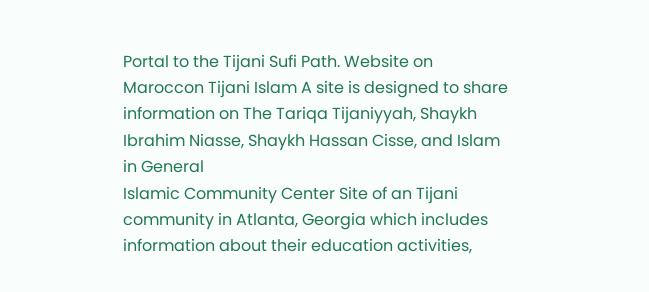Portal to the Tijani Sufi Path. Website on Maroccon Tijani Islam A site is designed to share information on The Tariqa Tijaniyyah, Shaykh Ibrahim Niasse, Shaykh Hassan Cisse, and Islam in General
Islamic Community Center Site of an Tijani community in Atlanta, Georgia which includes information about their education activities,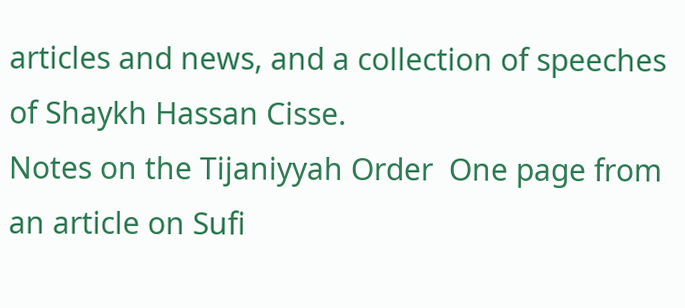articles and news, and a collection of speeches of Shaykh Hassan Cisse.
Notes on the Tijaniyyah Order  One page from an article on Sufi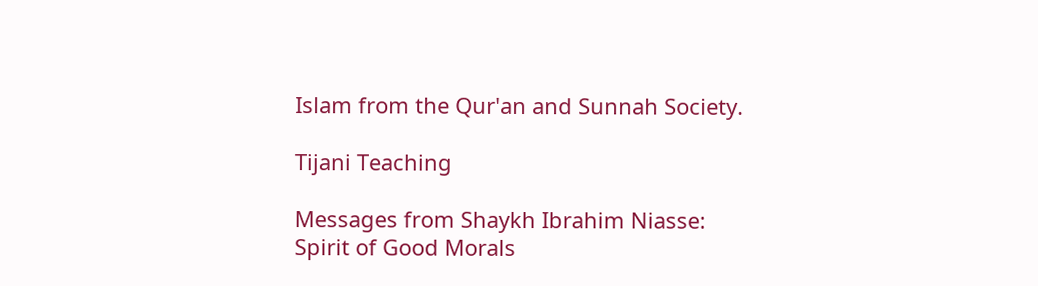Islam from the Qur'an and Sunnah Society.

Tijani Teaching

Messages from Shaykh Ibrahim Niasse:
Spirit of Good Morals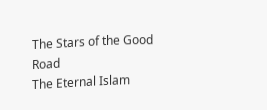The Stars of the Good Road
The Eternal Islam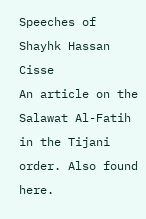Speeches of Shayhk Hassan Cisse
An article on the Salawat Al-Fatih in the Tijani order. Also found here.